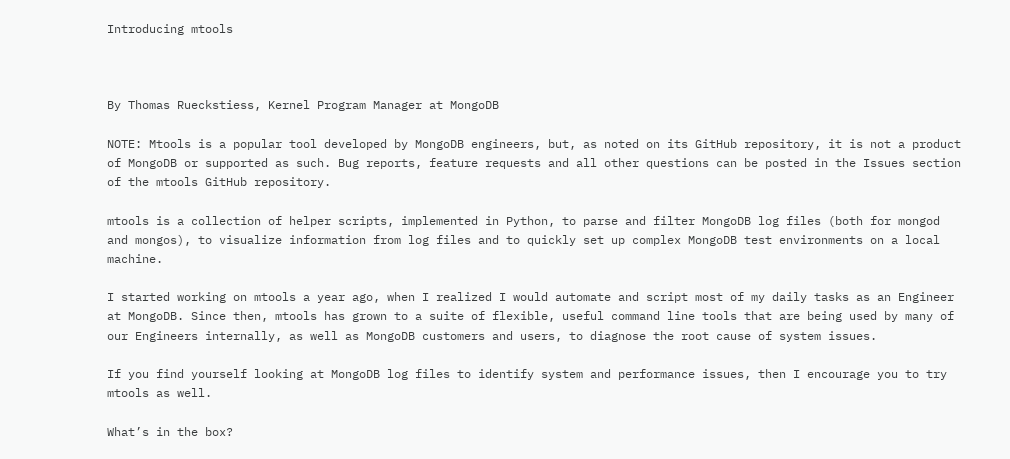Introducing mtools



By Thomas Rueckstiess, Kernel Program Manager at MongoDB

NOTE: Mtools is a popular tool developed by MongoDB engineers, but, as noted on its GitHub repository, it is not a product of MongoDB or supported as such. Bug reports, feature requests and all other questions can be posted in the Issues section of the mtools GitHub repository.

mtools is a collection of helper scripts, implemented in Python, to parse and filter MongoDB log files (both for mongod and mongos), to visualize information from log files and to quickly set up complex MongoDB test environments on a local machine.

I started working on mtools a year ago, when I realized I would automate and script most of my daily tasks as an Engineer at MongoDB. Since then, mtools has grown to a suite of flexible, useful command line tools that are being used by many of our Engineers internally, as well as MongoDB customers and users, to diagnose the root cause of system issues.

If you find yourself looking at MongoDB log files to identify system and performance issues, then I encourage you to try mtools as well.

What’s in the box?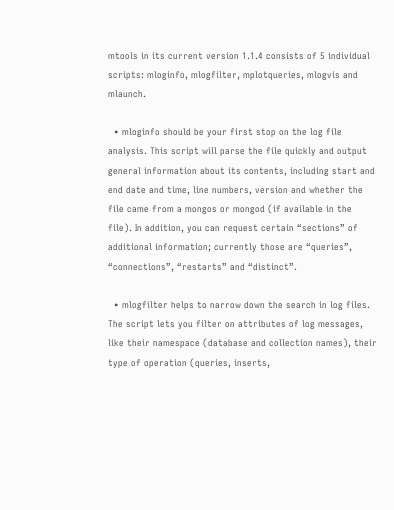mtools in its current version 1.1.4 consists of 5 individual scripts: mloginfo, mlogfilter, mplotqueries, mlogvis and mlaunch.

  • mloginfo should be your first stop on the log file analysis. This script will parse the file quickly and output general information about its contents, including start and end date and time, line numbers, version and whether the file came from a mongos or mongod (if available in the file). In addition, you can request certain “sections” of additional information; currently those are “queries”, “connections”, “restarts” and “distinct”.

  • mlogfilter helps to narrow down the search in log files. The script lets you filter on attributes of log messages, like their namespace (database and collection names), their type of operation (queries, inserts,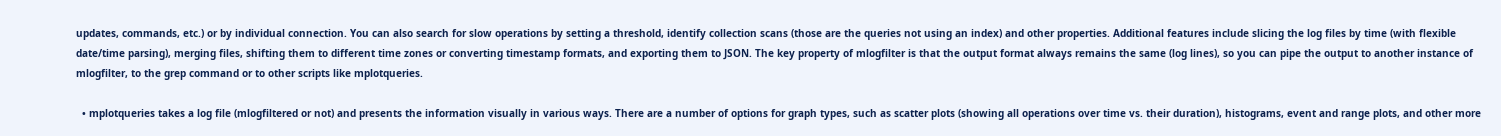updates, commands, etc.) or by individual connection. You can also search for slow operations by setting a threshold, identify collection scans (those are the queries not using an index) and other properties. Additional features include slicing the log files by time (with flexible date/time parsing), merging files, shifting them to different time zones or converting timestamp formats, and exporting them to JSON. The key property of mlogfilter is that the output format always remains the same (log lines), so you can pipe the output to another instance of mlogfilter, to the grep command or to other scripts like mplotqueries.

  • mplotqueries takes a log file (mlogfiltered or not) and presents the information visually in various ways. There are a number of options for graph types, such as scatter plots (showing all operations over time vs. their duration), histograms, event and range plots, and other more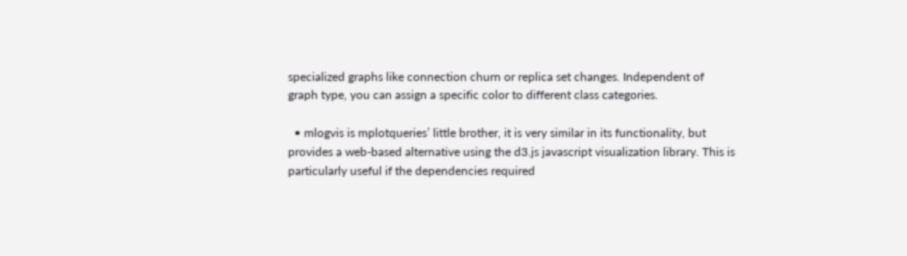specialized graphs like connection churn or replica set changes. Independent of graph type, you can assign a specific color to different class categories.

  • mlogvis is mplotqueries’ little brother, it is very similar in its functionality, but provides a web-based alternative using the d3.js javascript visualization library. This is particularly useful if the dependencies required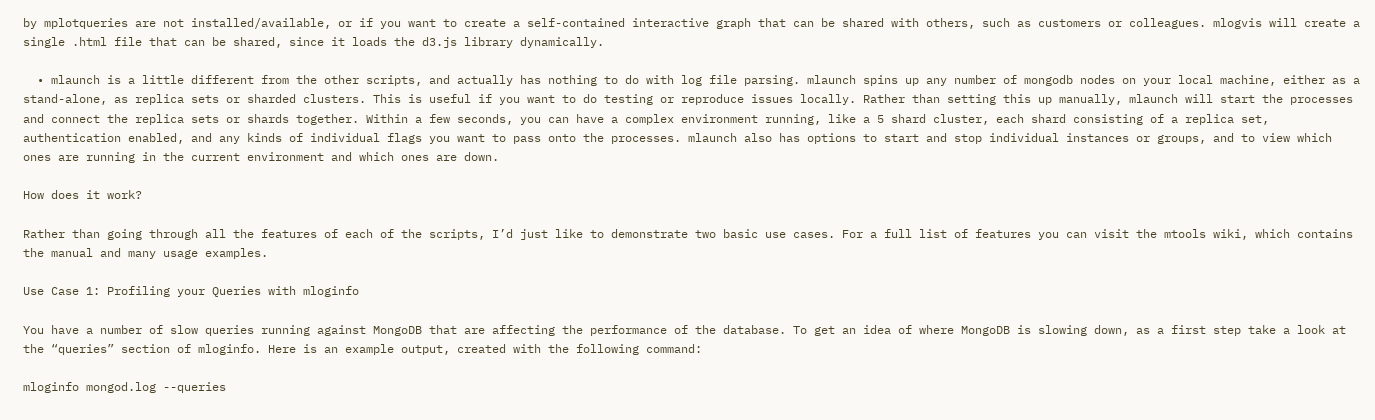by mplotqueries are not installed/available, or if you want to create a self-contained interactive graph that can be shared with others, such as customers or colleagues. mlogvis will create a single .html file that can be shared, since it loads the d3.js library dynamically.

  • mlaunch is a little different from the other scripts, and actually has nothing to do with log file parsing. mlaunch spins up any number of mongodb nodes on your local machine, either as a stand-alone, as replica sets or sharded clusters. This is useful if you want to do testing or reproduce issues locally. Rather than setting this up manually, mlaunch will start the processes and connect the replica sets or shards together. Within a few seconds, you can have a complex environment running, like a 5 shard cluster, each shard consisting of a replica set, authentication enabled, and any kinds of individual flags you want to pass onto the processes. mlaunch also has options to start and stop individual instances or groups, and to view which ones are running in the current environment and which ones are down.

How does it work?

Rather than going through all the features of each of the scripts, I’d just like to demonstrate two basic use cases. For a full list of features you can visit the mtools wiki, which contains the manual and many usage examples.

Use Case 1: Profiling your Queries with mloginfo

You have a number of slow queries running against MongoDB that are affecting the performance of the database. To get an idea of where MongoDB is slowing down, as a first step take a look at the “queries” section of mloginfo. Here is an example output, created with the following command:

mloginfo mongod.log --queries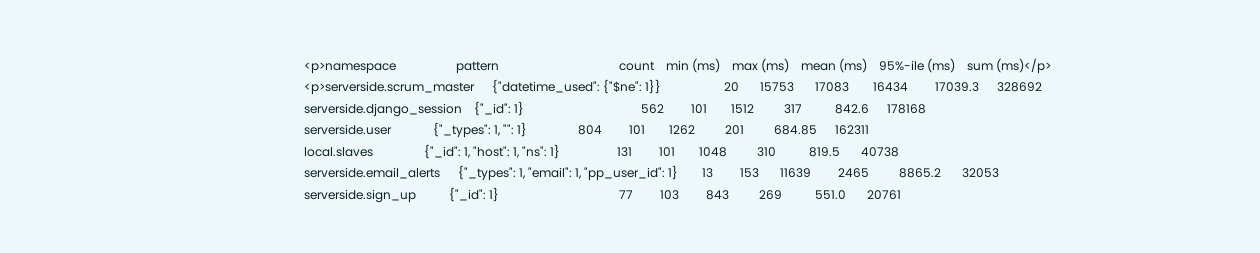<p>namespace                    pattern                                        count    min (ms)    max (ms)    mean (ms)    95%-ile (ms)    sum (ms)</p>
<p>serverside.scrum_master      {"datetime_used": {"$ne": 1}}                     20       15753       17083        16434         17039.3      328692
serverside.django_session    {"_id": 1}                                       562         101        1512          317           842.6      178168
serverside.user              {"_types": 1, "": 1}                 804         101        1262          201          684.85      162311
local.slaves                 {"_id": 1, "host": 1, "ns": 1}                   131         101        1048          310           819.5       40738
serverside.email_alerts      {"_types": 1, "email": 1, "pp_user_id": 1}        13         153       11639         2465          8865.2       32053
serverside.sign_up           {"_id": 1}                                        77         103         843          269           551.0       20761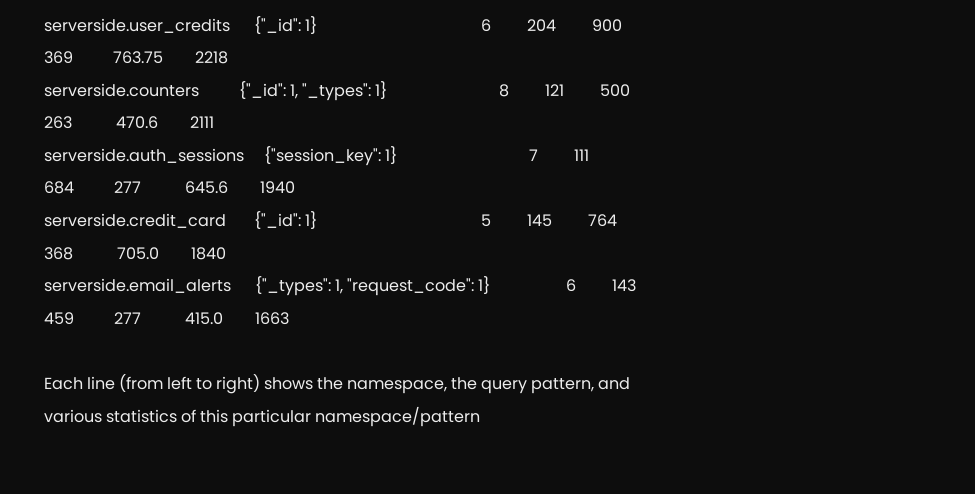serverside.user_credits      {"_id": 1}                                         6         204         900          369          763.75        2218
serverside.counters          {"_id": 1, "_types": 1}                            8         121         500          263           470.6        2111
serverside.auth_sessions     {"session_key": 1}                                 7         111         684          277           645.6        1940
serverside.credit_card       {"_id": 1}                                         5         145         764          368           705.0        1840
serverside.email_alerts      {"_types": 1, "request_code": 1}                   6         143         459          277           415.0        1663

Each line (from left to right) shows the namespace, the query pattern, and various statistics of this particular namespace/pattern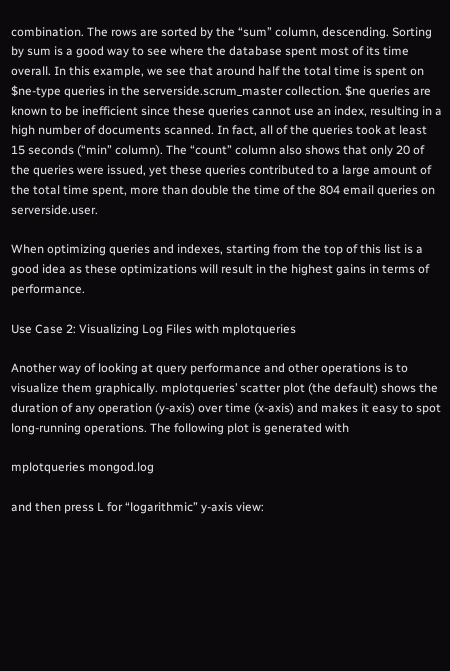combination. The rows are sorted by the “sum” column, descending. Sorting by sum is a good way to see where the database spent most of its time overall. In this example, we see that around half the total time is spent on $ne-type queries in the serverside.scrum_master collection. $ne queries are known to be inefficient since these queries cannot use an index, resulting in a high number of documents scanned. In fact, all of the queries took at least 15 seconds (“min” column). The “count” column also shows that only 20 of the queries were issued, yet these queries contributed to a large amount of the total time spent, more than double the time of the 804 email queries on serverside.user.

When optimizing queries and indexes, starting from the top of this list is a good idea as these optimizations will result in the highest gains in terms of performance.

Use Case 2: Visualizing Log Files with mplotqueries

Another way of looking at query performance and other operations is to visualize them graphically. mplotqueries’ scatter plot (the default) shows the duration of any operation (y-axis) over time (x-axis) and makes it easy to spot long-running operations. The following plot is generated with

mplotqueries mongod.log

and then press L for “logarithmic” y-axis view: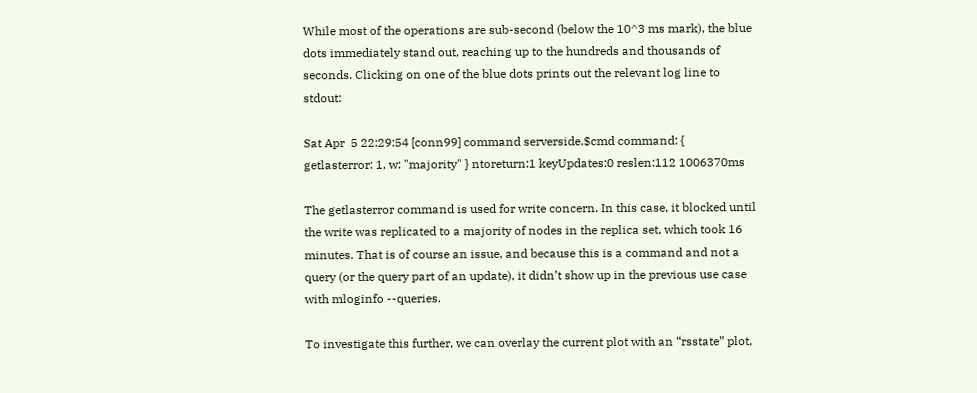While most of the operations are sub-second (below the 10^3 ms mark), the blue dots immediately stand out, reaching up to the hundreds and thousands of seconds. Clicking on one of the blue dots prints out the relevant log line to stdout:

Sat Apr  5 22:29:54 [conn99] command serverside.$cmd command: { getlasterror: 1, w: "majority" } ntoreturn:1 keyUpdates:0 reslen:112 1006370ms

The getlasterror command is used for write concern. In this case, it blocked until the write was replicated to a majority of nodes in the replica set, which took 16 minutes. That is of course an issue, and because this is a command and not a query (or the query part of an update), it didn’t show up in the previous use case with mloginfo --queries.

To investigate this further, we can overlay the current plot with an “rsstate” plot,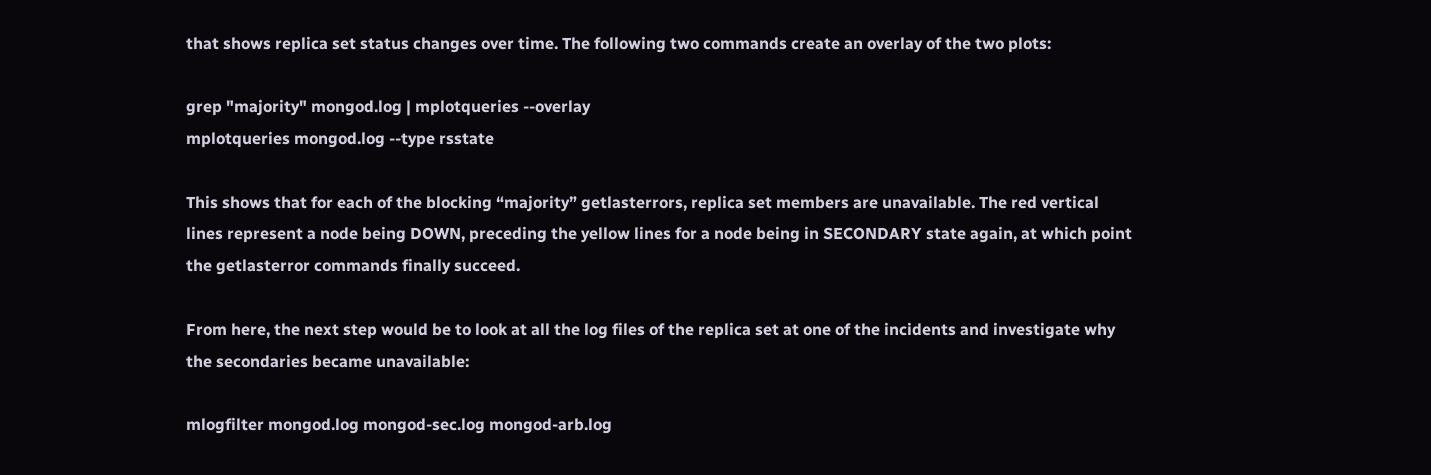that shows replica set status changes over time. The following two commands create an overlay of the two plots:

grep "majority" mongod.log | mplotqueries --overlay
mplotqueries mongod.log --type rsstate

This shows that for each of the blocking “majority” getlasterrors, replica set members are unavailable. The red vertical lines represent a node being DOWN, preceding the yellow lines for a node being in SECONDARY state again, at which point the getlasterror commands finally succeed.

From here, the next step would be to look at all the log files of the replica set at one of the incidents and investigate why the secondaries became unavailable:

mlogfilter mongod.log mongod-sec.log mongod-arb.log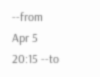--from Apr 5 20:15 --to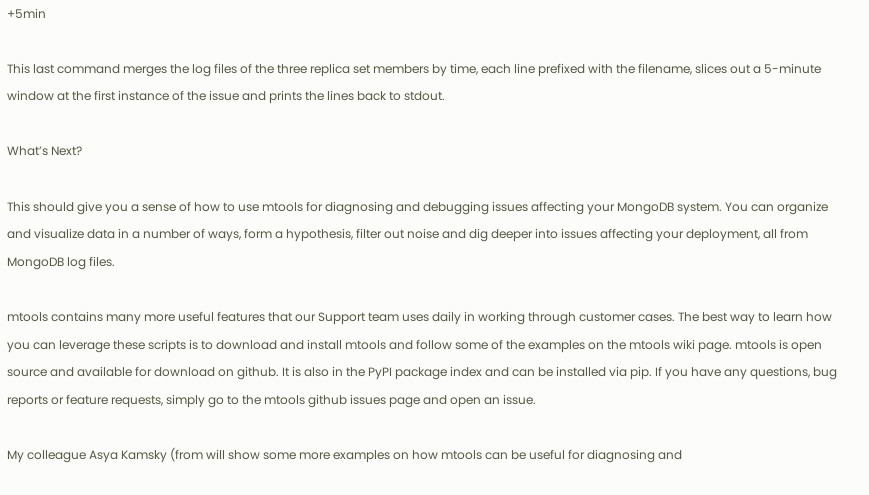+5min

This last command merges the log files of the three replica set members by time, each line prefixed with the filename, slices out a 5-minute window at the first instance of the issue and prints the lines back to stdout.

What’s Next?

This should give you a sense of how to use mtools for diagnosing and debugging issues affecting your MongoDB system. You can organize and visualize data in a number of ways, form a hypothesis, filter out noise and dig deeper into issues affecting your deployment, all from MongoDB log files.

mtools contains many more useful features that our Support team uses daily in working through customer cases. The best way to learn how you can leverage these scripts is to download and install mtools and follow some of the examples on the mtools wiki page. mtools is open source and available for download on github. It is also in the PyPI package index and can be installed via pip. If you have any questions, bug reports or feature requests, simply go to the mtools github issues page and open an issue.

My colleague Asya Kamsky (from will show some more examples on how mtools can be useful for diagnosing and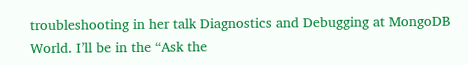troubleshooting in her talk Diagnostics and Debugging at MongoDB World. I’ll be in the “Ask the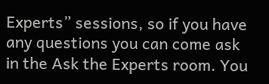Experts” sessions, so if you have any questions you can come ask in the Ask the Experts room. You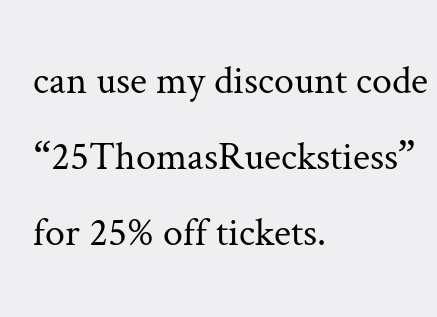can use my discount code “25ThomasRueckstiess” for 25% off tickets.